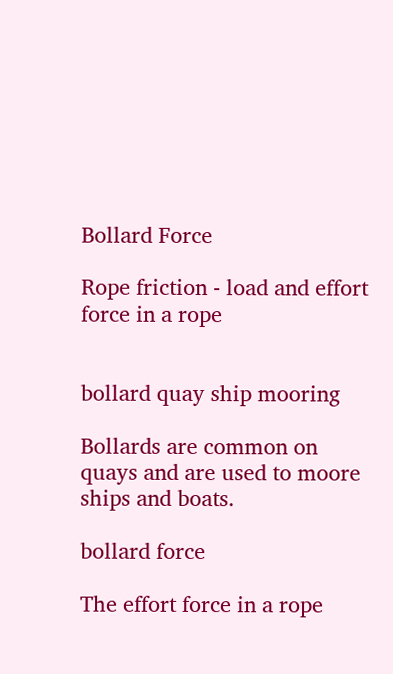Bollard Force

Rope friction - load and effort force in a rope


bollard quay ship mooring

Bollards are common on quays and are used to moore ships and boats.

bollard force

The effort force in a rope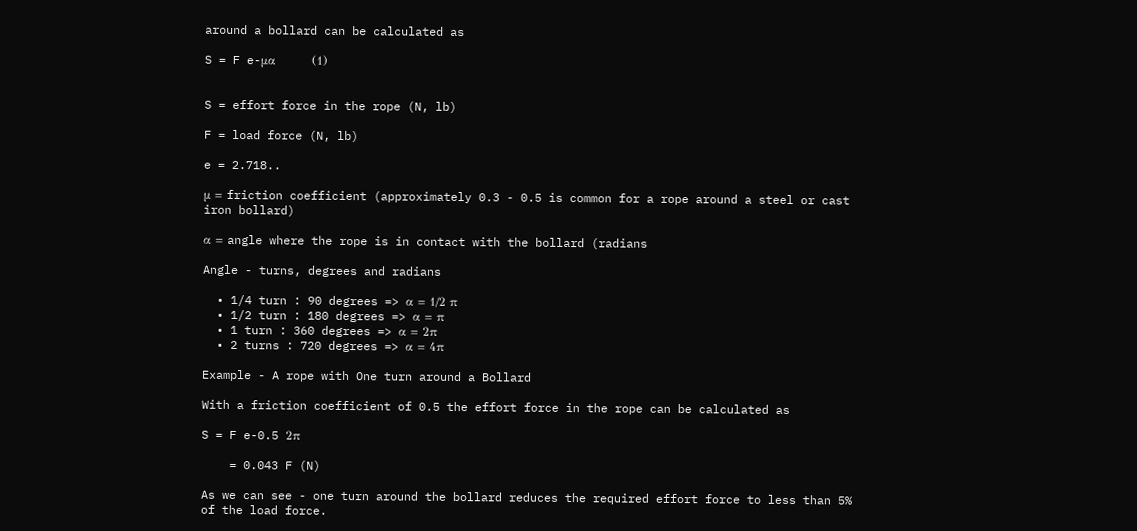around a bollard can be calculated as

S = F e-μα         (1)


S = effort force in the rope (N, lb)

F = load force (N, lb)

e = 2.718..

μ = friction coefficient (approximately 0.3 - 0.5 is common for a rope around a steel or cast iron bollard)

α = angle where the rope is in contact with the bollard (radians

Angle - turns, degrees and radians

  • 1/4 turn : 90 degrees => α = 1/2 π
  • 1/2 turn : 180 degrees => α = π
  • 1 turn : 360 degrees => α = 2π
  • 2 turns : 720 degrees => α = 4π

Example - A rope with One turn around a Bollard

With a friction coefficient of 0.5 the effort force in the rope can be calculated as

S = F e-0.5 2π

    = 0.043 F (N)

As we can see - one turn around the bollard reduces the required effort force to less than 5% of the load force.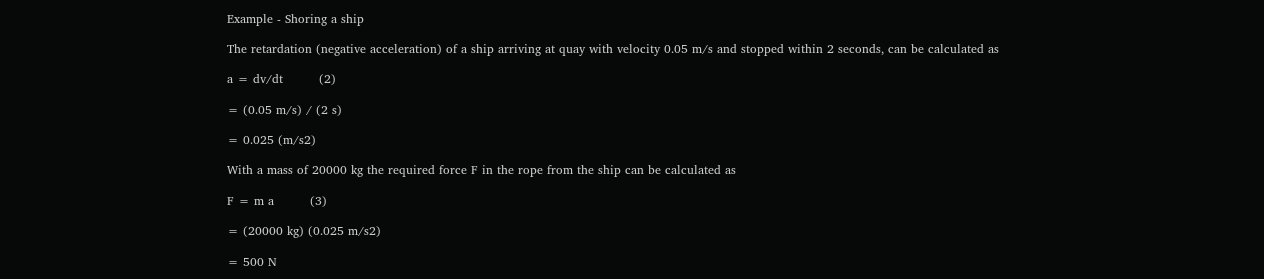Example - Shoring a ship

The retardation (negative acceleration) of a ship arriving at quay with velocity 0.05 m/s and stopped within 2 seconds, can be calculated as

a = dv/dt         (2)

= (0.05 m/s) / (2 s)

= 0.025 (m/s2)

With a mass of 20000 kg the required force F in the rope from the ship can be calculated as

F = m a         (3)

= (20000 kg) (0.025 m/s2)

= 500 N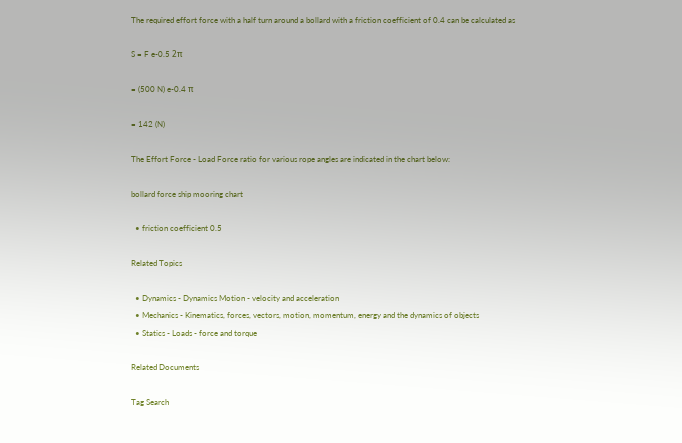The required effort force with a half turn around a bollard with a friction coefficient of 0.4 can be calculated as

S = F e-0.5 2π

= (500 N) e-0.4 π

= 142 (N)

The Effort Force - Load Force ratio for various rope angles are indicated in the chart below:

bollard force ship mooring chart

  • friction coefficient 0.5

Related Topics

  • Dynamics - Dynamics Motion - velocity and acceleration
  • Mechanics - Kinematics, forces, vectors, motion, momentum, energy and the dynamics of objects
  • Statics - Loads - force and torque

Related Documents

Tag Search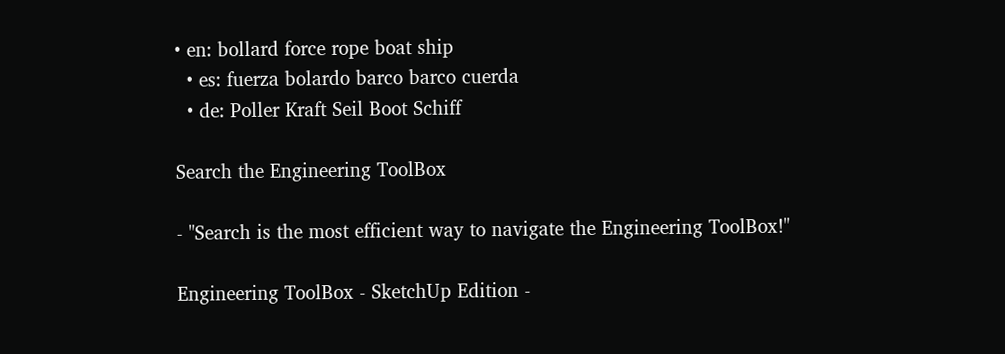• en: bollard force rope boat ship
  • es: fuerza bolardo barco barco cuerda
  • de: Poller Kraft Seil Boot Schiff

Search the Engineering ToolBox

- "Search is the most efficient way to navigate the Engineering ToolBox!"

Engineering ToolBox - SketchUp Edition -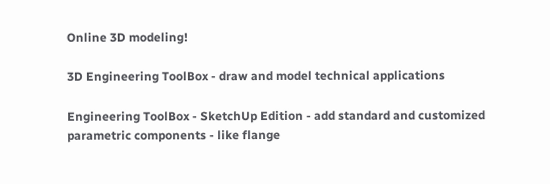Online 3D modeling!

3D Engineering ToolBox - draw and model technical applications

Engineering ToolBox - SketchUp Edition - add standard and customized parametric components - like flange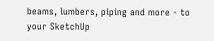beams, lumbers, piping and more - to your SketchUp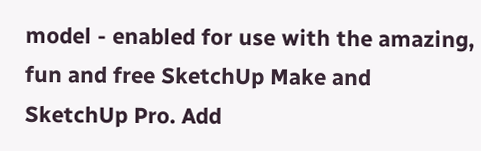model - enabled for use with the amazing, fun and free SketchUp Make and SketchUp Pro. Add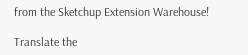from the Sketchup Extension Warehouse!

Translate the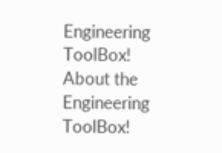Engineering ToolBox!
About the Engineering ToolBox!